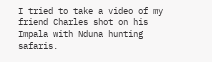I tried to take a video of my friend Charles shot on his Impala with Nduna hunting safaris.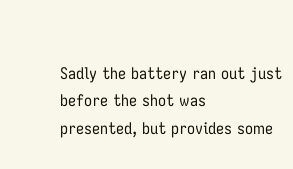Sadly the battery ran out just before the shot was presented, but provides some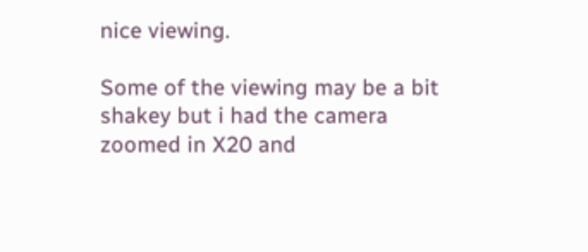nice viewing.

Some of the viewing may be a bit shakey but i had the camera zoomed in X20 and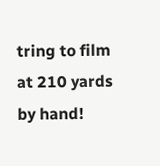tring to film at 210 yards by hand!